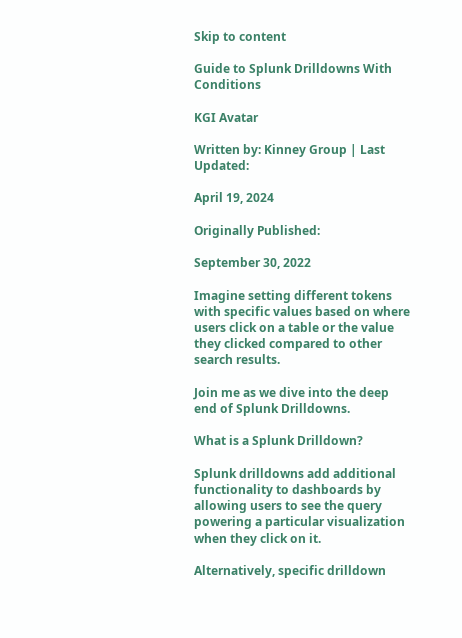Skip to content

Guide to Splunk Drilldowns With Conditions

KGI Avatar

Written by: Kinney Group | Last Updated:

April 19, 2024

Originally Published:

September 30, 2022

Imagine setting different tokens with specific values based on where users click on a table or the value they clicked compared to other search results.

Join me as we dive into the deep end of Splunk Drilldowns.

What is a Splunk Drilldown?

Splunk drilldowns add additional functionality to dashboards by allowing users to see the query powering a particular visualization when they click on it.

Alternatively, specific drilldown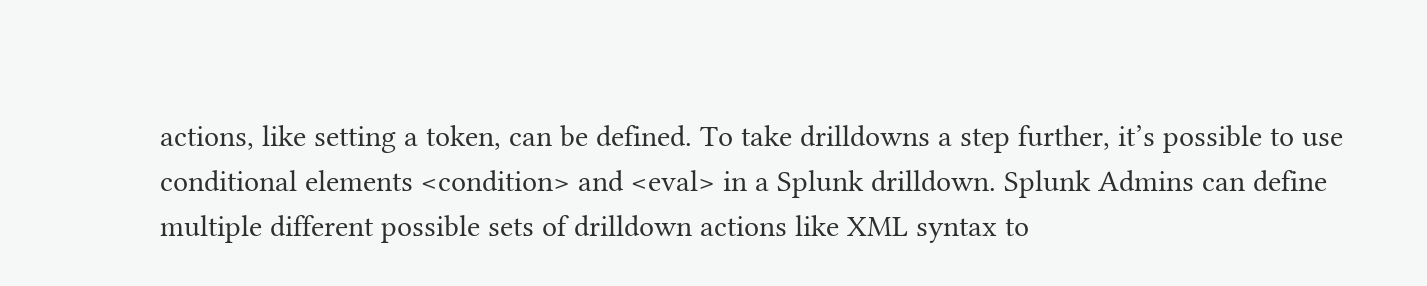actions, like setting a token, can be defined. To take drilldowns a step further, it’s possible to use conditional elements <condition> and <eval> in a Splunk drilldown. Splunk Admins can define multiple different possible sets of drilldown actions like XML syntax to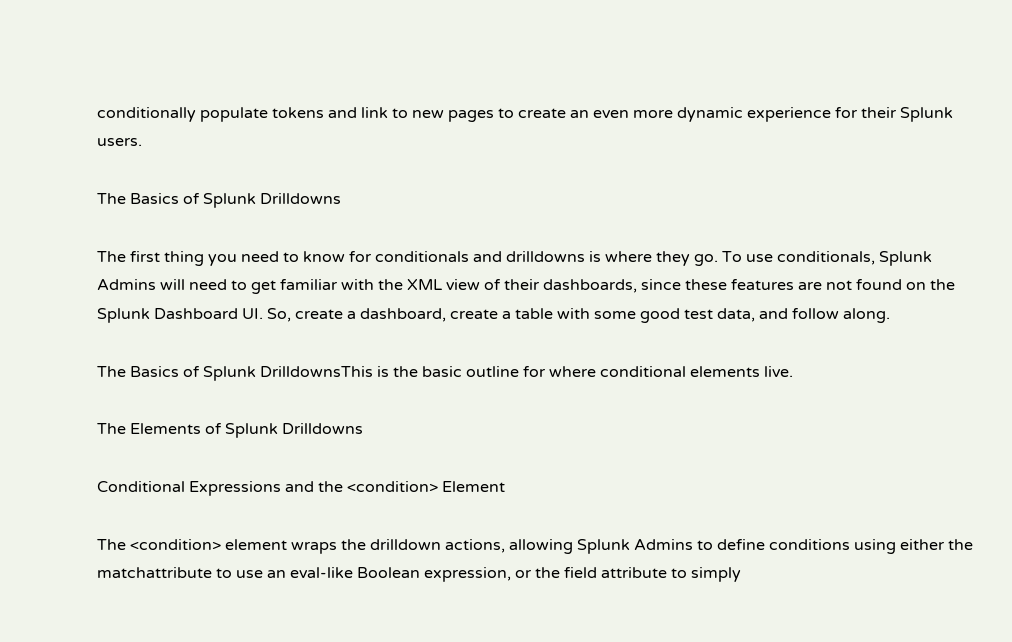conditionally populate tokens and link to new pages to create an even more dynamic experience for their Splunk users.

The Basics of Splunk Drilldowns

The first thing you need to know for conditionals and drilldowns is where they go. To use conditionals, Splunk Admins will need to get familiar with the XML view of their dashboards, since these features are not found on the Splunk Dashboard UI. So, create a dashboard, create a table with some good test data, and follow along.

The Basics of Splunk DrilldownsThis is the basic outline for where conditional elements live.

The Elements of Splunk Drilldowns

Conditional Expressions and the <condition> Element

The <condition> element wraps the drilldown actions, allowing Splunk Admins to define conditions using either the matchattribute to use an eval-like Boolean expression, or the field attribute to simply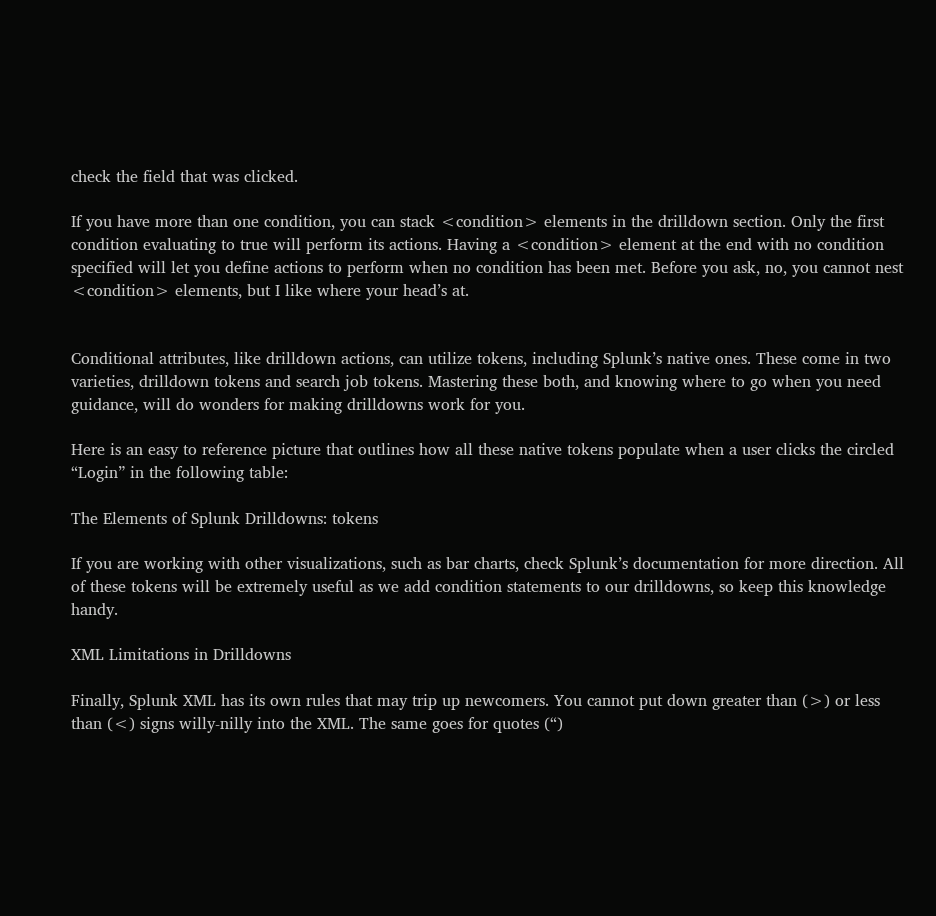check the field that was clicked.

If you have more than one condition, you can stack <condition> elements in the drilldown section. Only the first condition evaluating to true will perform its actions. Having a <condition> element at the end with no condition specified will let you define actions to perform when no condition has been met. Before you ask, no, you cannot nest <condition> elements, but I like where your head’s at.


Conditional attributes, like drilldown actions, can utilize tokens, including Splunk’s native ones. These come in two varieties, drilldown tokens and search job tokens. Mastering these both, and knowing where to go when you need guidance, will do wonders for making drilldowns work for you.

Here is an easy to reference picture that outlines how all these native tokens populate when a user clicks the circled “Login” in the following table:

The Elements of Splunk Drilldowns: tokens

If you are working with other visualizations, such as bar charts, check Splunk’s documentation for more direction. All of these tokens will be extremely useful as we add condition statements to our drilldowns, so keep this knowledge handy.

XML Limitations in Drilldowns

Finally, Splunk XML has its own rules that may trip up newcomers. You cannot put down greater than (>) or less than (<) signs willy-nilly into the XML. The same goes for quotes (“)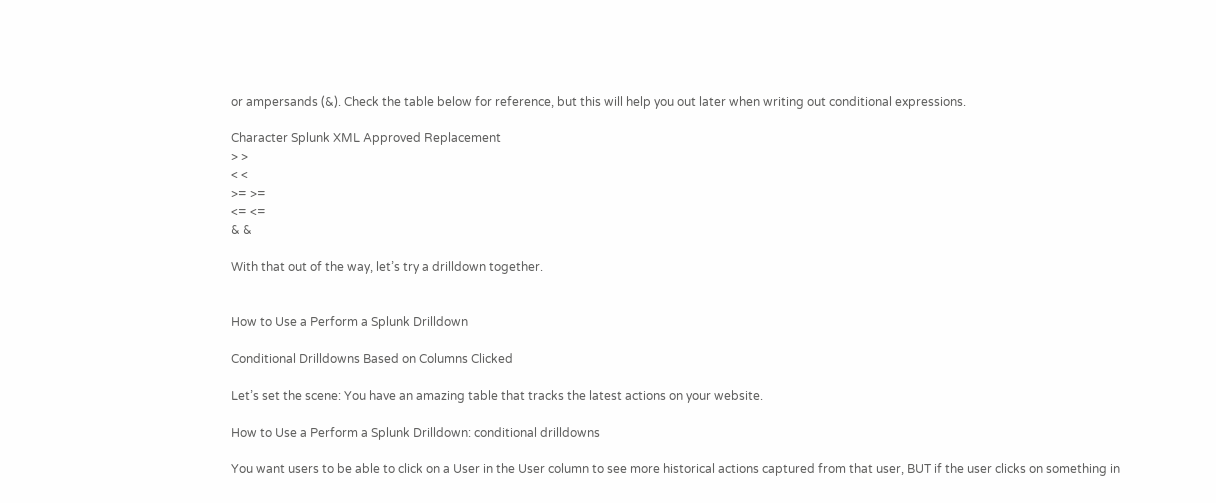or ampersands (&). Check the table below for reference, but this will help you out later when writing out conditional expressions.

Character Splunk XML Approved Replacement
> >
< <
>= >=
<= <=
& &

With that out of the way, let’s try a drilldown together.


How to Use a Perform a Splunk Drilldown

Conditional Drilldowns Based on Columns Clicked

Let’s set the scene: You have an amazing table that tracks the latest actions on your website.

How to Use a Perform a Splunk Drilldown: conditional drilldowns

You want users to be able to click on a User in the User column to see more historical actions captured from that user, BUT if the user clicks on something in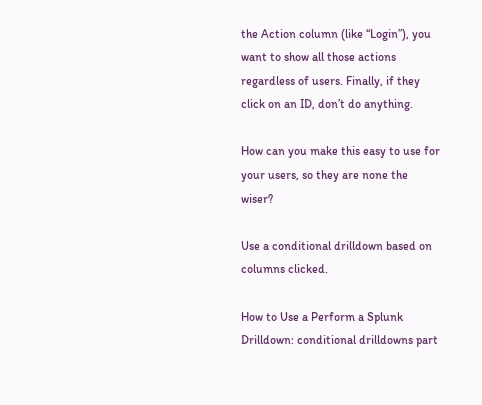the Action column (like “Login”), you want to show all those actions regardless of users. Finally, if they click on an ID, don’t do anything.

How can you make this easy to use for your users, so they are none the wiser?

Use a conditional drilldown based on columns clicked.

How to Use a Perform a Splunk Drilldown: conditional drilldowns part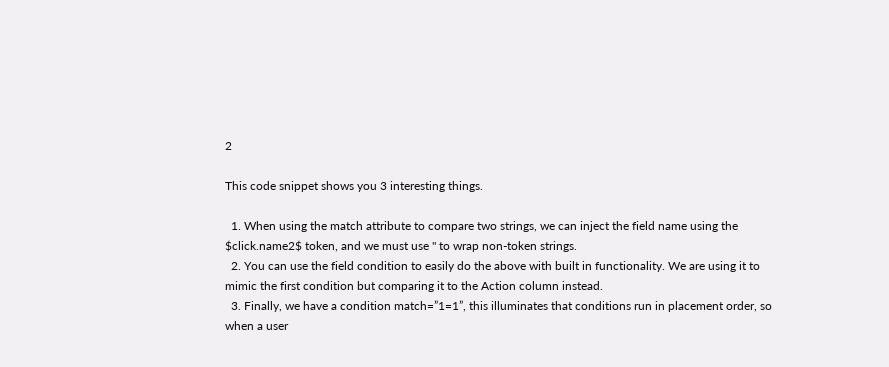2

This code snippet shows you 3 interesting things.

  1. When using the match attribute to compare two strings, we can inject the field name using the $click.name2$ token, and we must use " to wrap non-token strings.
  2. You can use the field condition to easily do the above with built in functionality. We are using it to mimic the first condition but comparing it to the Action column instead.
  3. Finally, we have a condition match=”1=1”, this illuminates that conditions run in placement order, so when a user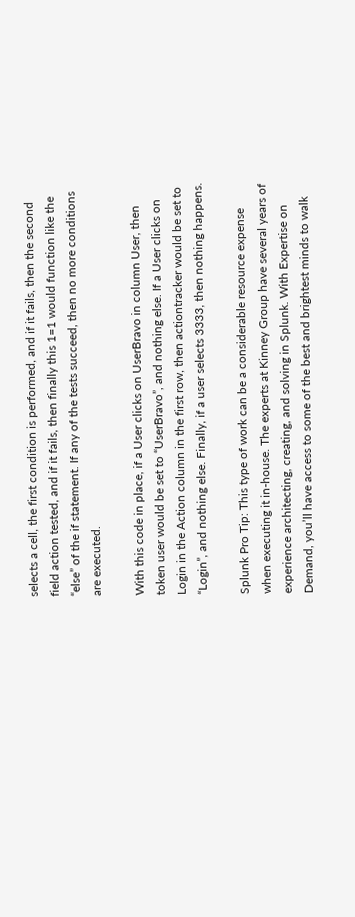selects a cell, the first condition is performed, and if it fails, then the second field action tested, and if it fails, then finally this 1=1 would function like the “else” of the if statement. If any of the tests succeed, then no more conditions are executed.

With this code in place, if a User clicks on UserBravo in column User, then token user would be set to “UserBravo”, and nothing else. If a User clicks on Login in the Action column in the first row, then actiontracker would be set to “Login”, and nothing else. Finally, if a user selects 3333, then nothing happens.

Splunk Pro Tip: This type of work can be a considerable resource expense when executing it in-house. The experts at Kinney Group have several years of experience architecting, creating, and solving in Splunk. With Expertise on Demand, you’ll have access to some of the best and brightest minds to walk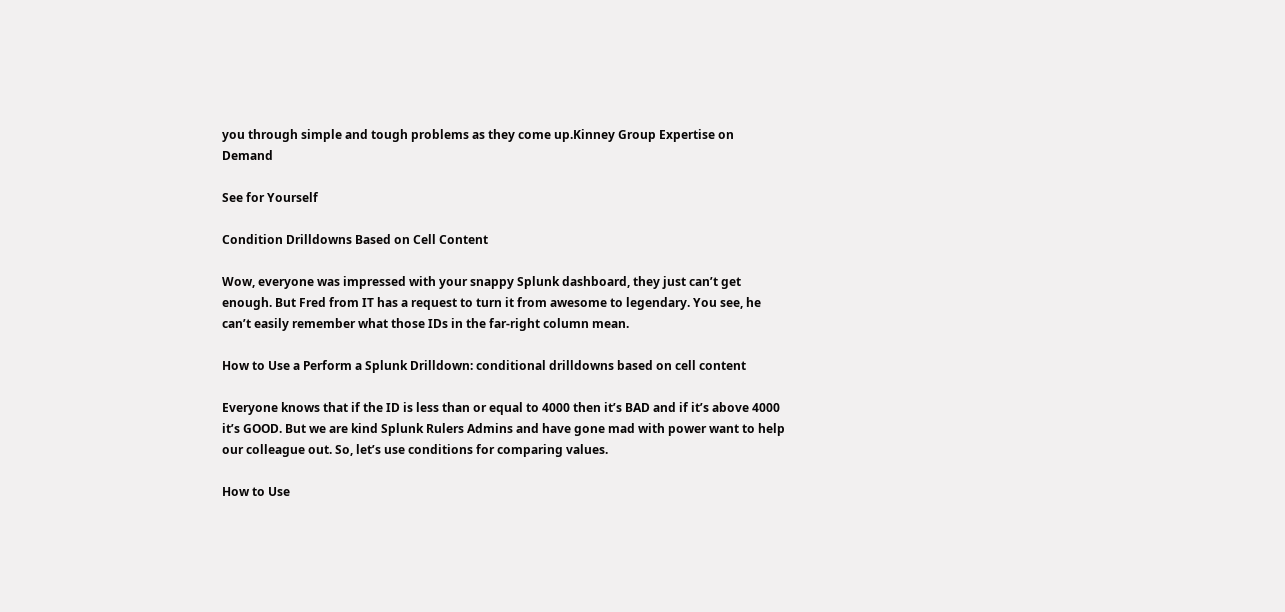you through simple and tough problems as they come up.Kinney Group Expertise on Demand

See for Yourself

Condition Drilldowns Based on Cell Content

Wow, everyone was impressed with your snappy Splunk dashboard, they just can’t get enough. But Fred from IT has a request to turn it from awesome to legendary. You see, he can’t easily remember what those IDs in the far-right column mean.

How to Use a Perform a Splunk Drilldown: conditional drilldowns based on cell content

Everyone knows that if the ID is less than or equal to 4000 then it’s BAD and if it’s above 4000 it’s GOOD. But we are kind Splunk Rulers Admins and have gone mad with power want to help our colleague out. So, let’s use conditions for comparing values.

How to Use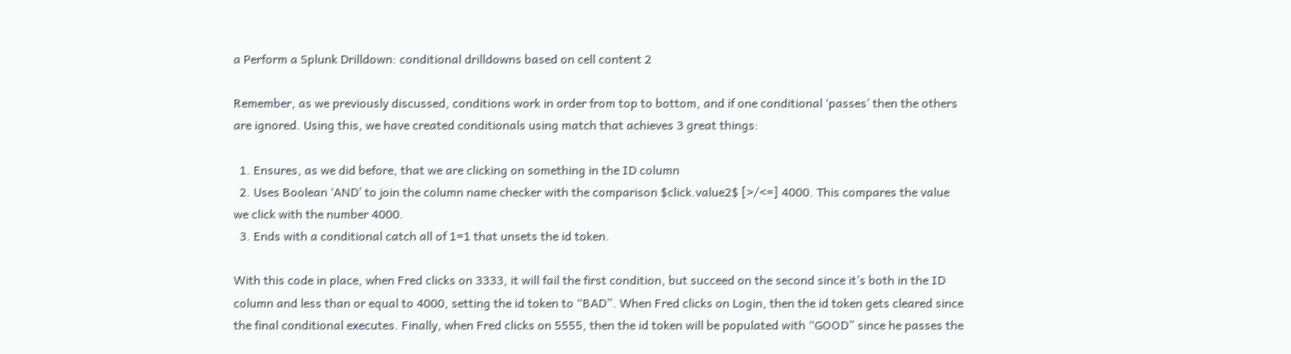a Perform a Splunk Drilldown: conditional drilldowns based on cell content 2

Remember, as we previously discussed, conditions work in order from top to bottom, and if one conditional ‘passes’ then the others are ignored. Using this, we have created conditionals using match that achieves 3 great things:

  1. Ensures, as we did before, that we are clicking on something in the ID column
  2. Uses Boolean ‘AND’ to join the column name checker with the comparison $click.value2$ [>/<=] 4000. This compares the value we click with the number 4000.
  3. Ends with a conditional catch all of 1=1 that unsets the id token.

With this code in place, when Fred clicks on 3333, it will fail the first condition, but succeed on the second since it’s both in the ID column and less than or equal to 4000, setting the id token to “BAD”. When Fred clicks on Login, then the id token gets cleared since the final conditional executes. Finally, when Fred clicks on 5555, then the id token will be populated with “GOOD” since he passes the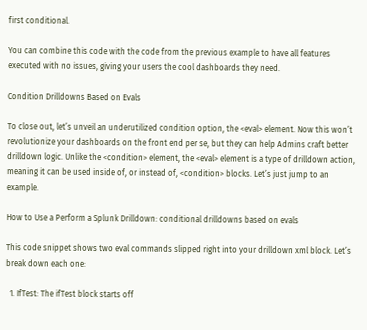first conditional.

You can combine this code with the code from the previous example to have all features executed with no issues, giving your users the cool dashboards they need.

Condition Drilldowns Based on Evals

To close out, let’s unveil an underutilized condition option, the <eval> element. Now this won’t revolutionize your dashboards on the front end per se, but they can help Admins craft better drilldown logic. Unlike the <condition> element, the <eval> element is a type of drilldown action, meaning it can be used inside of, or instead of, <condition> blocks. Let’s just jump to an example.

How to Use a Perform a Splunk Drilldown: conditional drilldowns based on evals

This code snippet shows two eval commands slipped right into your drilldown xml block. Let’s break down each one:

  1. IfTest: The ifTest block starts off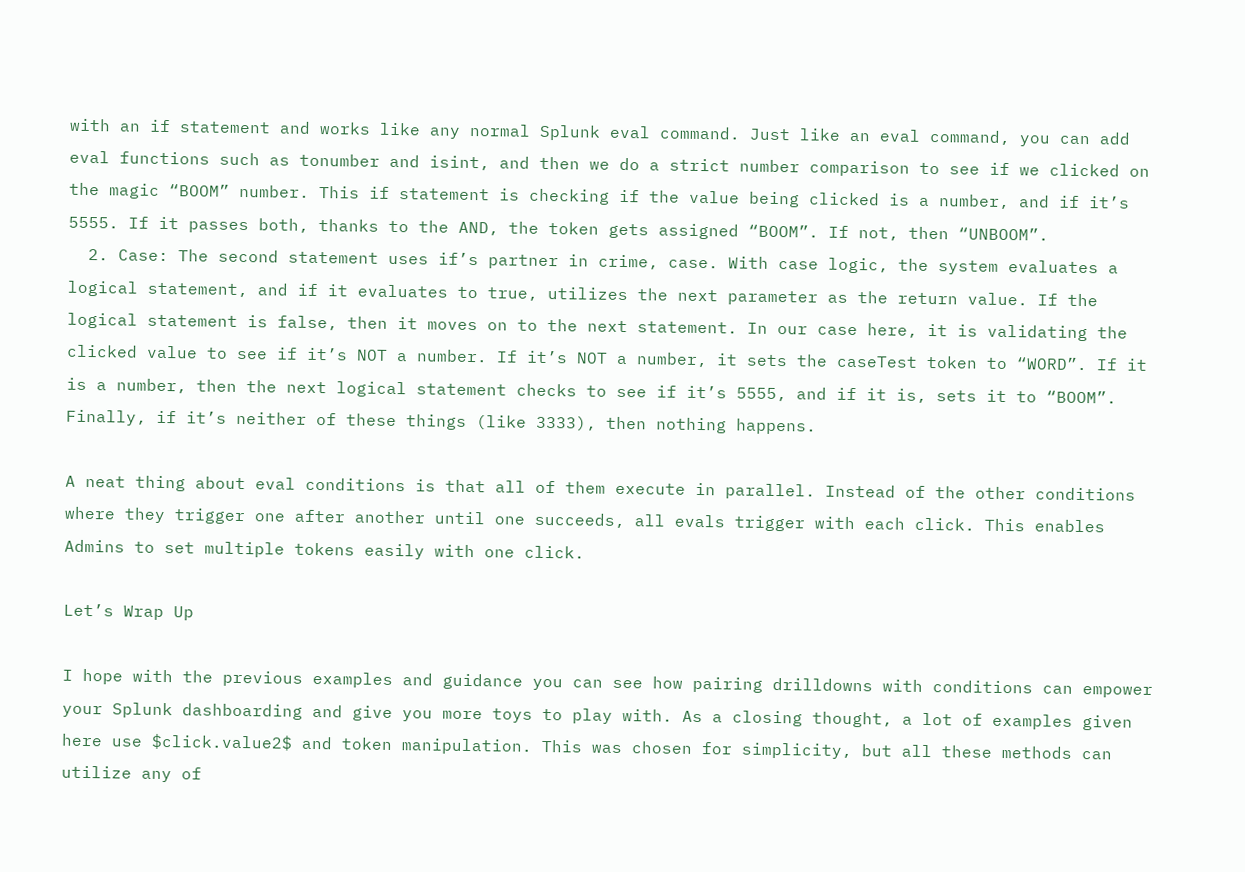with an if statement and works like any normal Splunk eval command. Just like an eval command, you can add eval functions such as tonumber and isint, and then we do a strict number comparison to see if we clicked on the magic “BOOM” number. This if statement is checking if the value being clicked is a number, and if it’s 5555. If it passes both, thanks to the AND, the token gets assigned “BOOM”. If not, then “UNBOOM”.
  2. Case: The second statement uses if’s partner in crime, case. With case logic, the system evaluates a logical statement, and if it evaluates to true, utilizes the next parameter as the return value. If the logical statement is false, then it moves on to the next statement. In our case here, it is validating the clicked value to see if it’s NOT a number. If it’s NOT a number, it sets the caseTest token to “WORD”. If it is a number, then the next logical statement checks to see if it’s 5555, and if it is, sets it to “BOOM”. Finally, if it’s neither of these things (like 3333), then nothing happens.

A neat thing about eval conditions is that all of them execute in parallel. Instead of the other conditions where they trigger one after another until one succeeds, all evals trigger with each click. This enables Admins to set multiple tokens easily with one click.

Let’s Wrap Up

I hope with the previous examples and guidance you can see how pairing drilldowns with conditions can empower your Splunk dashboarding and give you more toys to play with. As a closing thought, a lot of examples given here use $click.value2$ and token manipulation. This was chosen for simplicity, but all these methods can utilize any of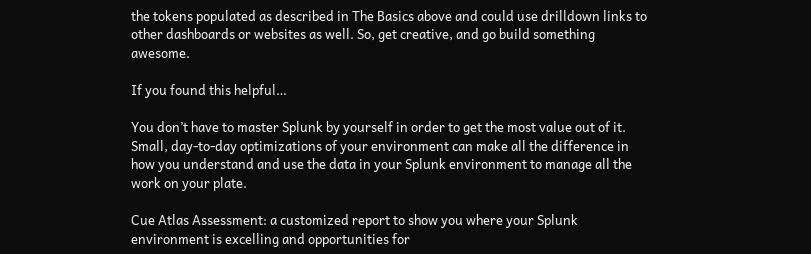the tokens populated as described in The Basics above and could use drilldown links to other dashboards or websites as well. So, get creative, and go build something awesome.

If you found this helpful…

You don’t have to master Splunk by yourself in order to get the most value out of it. Small, day-to-day optimizations of your environment can make all the difference in how you understand and use the data in your Splunk environment to manage all the work on your plate.

Cue Atlas Assessment: a customized report to show you where your Splunk environment is excelling and opportunities for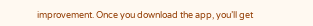improvement. Once you download the app, you’ll get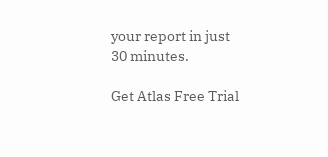your report in just 30 minutes.

Get Atlas Free Trial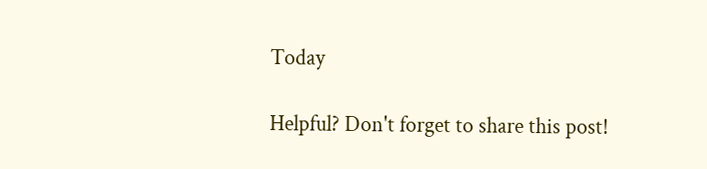Today

Helpful? Don't forget to share this post!